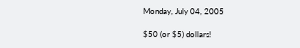Monday, July 04, 2005

$50 (or $5) dollars!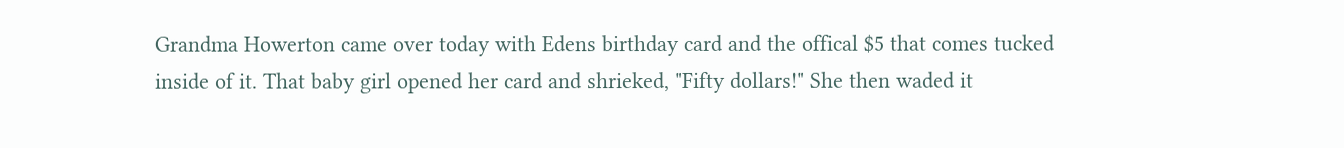Grandma Howerton came over today with Edens birthday card and the offical $5 that comes tucked inside of it. That baby girl opened her card and shrieked, "Fifty dollars!" She then waded it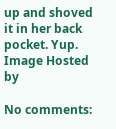up and shoved it in her back pocket. Yup.
Image Hosted by

No comments: